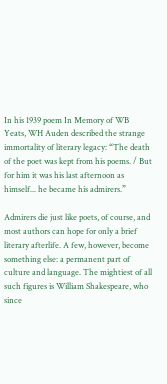In his 1939 poem In Memory of WB Yeats, WH Auden described the strange immortality of literary legacy: “The death of the poet was kept from his poems. / But for him it was his last afternoon as himself... he became his admirers.”

Admirers die just like poets, of course, and most authors can hope for only a brief literary afterlife. A few, however, become something else: a permanent part of culture and language. The mightiest of all such figures is William Shakespeare, who since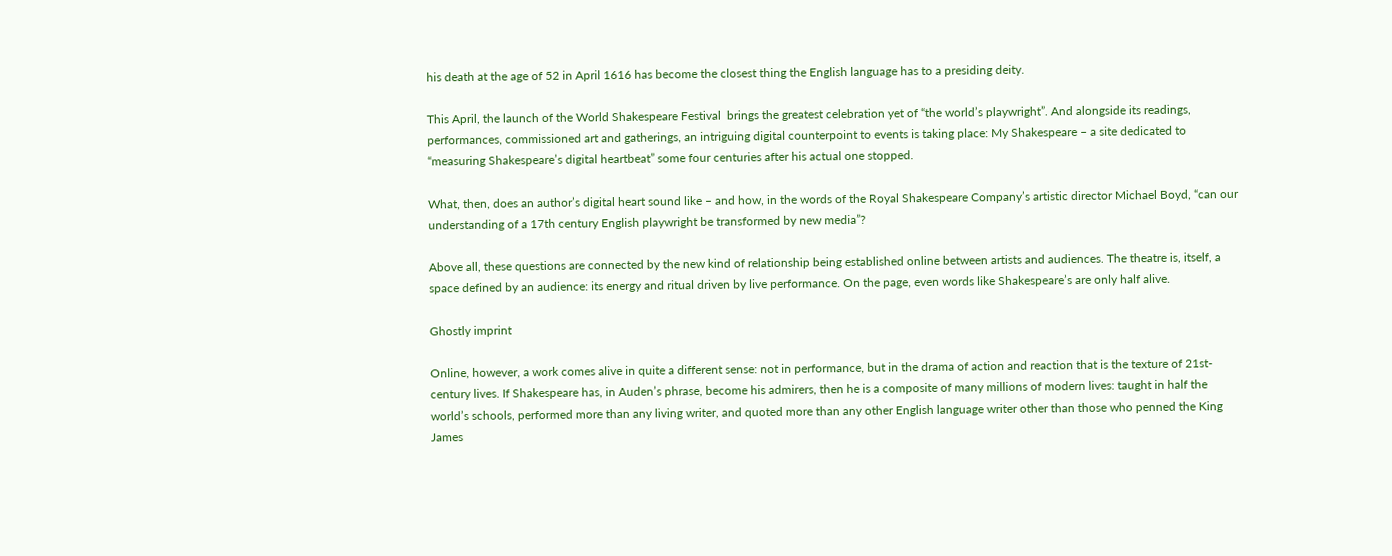his death at the age of 52 in April 1616 has become the closest thing the English language has to a presiding deity.

This April, the launch of the World Shakespeare Festival  brings the greatest celebration yet of “the world’s playwright”. And alongside its readings, performances, commissioned art and gatherings, an intriguing digital counterpoint to events is taking place: My Shakespeare – a site dedicated to “measuring Shakespeare’s digital heartbeat” some four centuries after his actual one stopped.

What, then, does an author’s digital heart sound like – and how, in the words of the Royal Shakespeare Company’s artistic director Michael Boyd, “can our understanding of a 17th century English playwright be transformed by new media”?

Above all, these questions are connected by the new kind of relationship being established online between artists and audiences. The theatre is, itself, a space defined by an audience: its energy and ritual driven by live performance. On the page, even words like Shakespeare’s are only half alive.

Ghostly imprint

Online, however, a work comes alive in quite a different sense: not in performance, but in the drama of action and reaction that is the texture of 21st-century lives. If Shakespeare has, in Auden’s phrase, become his admirers, then he is a composite of many millions of modern lives: taught in half the world’s schools, performed more than any living writer, and quoted more than any other English language writer other than those who penned the King James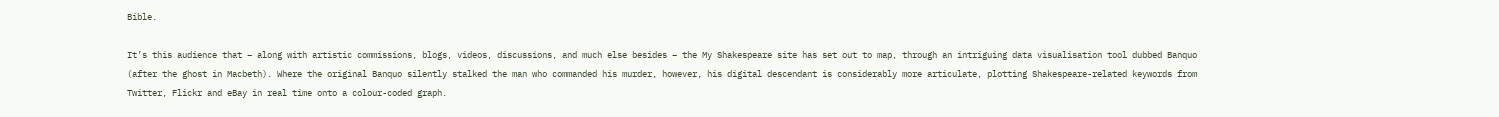Bible.

It’s this audience that – along with artistic commissions, blogs, videos, discussions, and much else besides – the My Shakespeare site has set out to map, through an intriguing data visualisation tool dubbed Banquo (after the ghost in Macbeth). Where the original Banquo silently stalked the man who commanded his murder, however, his digital descendant is considerably more articulate, plotting Shakespeare-related keywords from Twitter, Flickr and eBay in real time onto a colour-coded graph.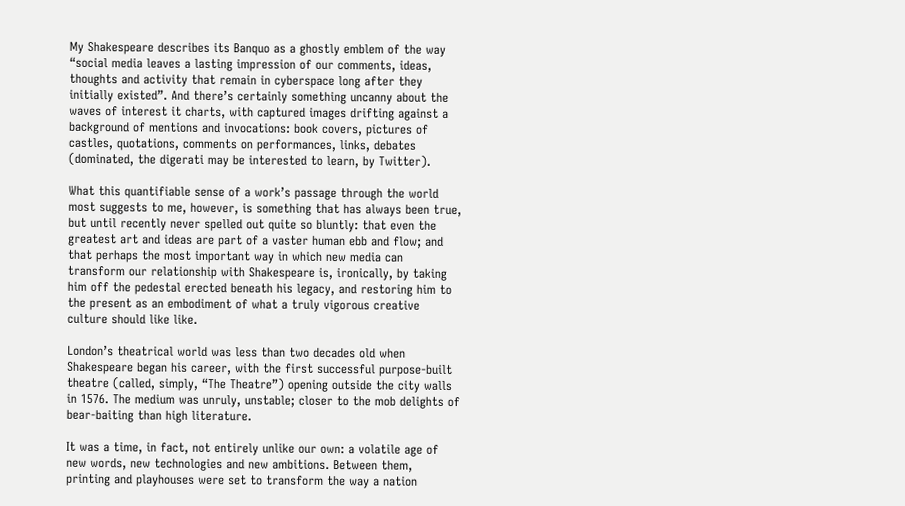My Shakespeare describes its Banquo as a ghostly emblem of the way “social media leaves a lasting impression of our comments, ideas, thoughts and activity that remain in cyberspace long after they initially existed”. And there’s certainly something uncanny about the waves of interest it charts, with captured images drifting against a background of mentions and invocations: book covers, pictures of castles, quotations, comments on performances, links, debates (dominated, the digerati may be interested to learn, by Twitter).

What this quantifiable sense of a work’s passage through the world most suggests to me, however, is something that has always been true, but until recently never spelled out quite so bluntly: that even the greatest art and ideas are part of a vaster human ebb and flow; and that perhaps the most important way in which new media can transform our relationship with Shakespeare is, ironically, by taking him off the pedestal erected beneath his legacy, and restoring him to the present as an embodiment of what a truly vigorous creative culture should like like.

London’s theatrical world was less than two decades old when Shakespeare began his career, with the first successful purpose-built theatre (called, simply, “The Theatre”) opening outside the city walls in 1576. The medium was unruly, unstable; closer to the mob delights of bear-baiting than high literature.

It was a time, in fact, not entirely unlike our own: a volatile age of new words, new technologies and new ambitions. Between them, printing and playhouses were set to transform the way a nation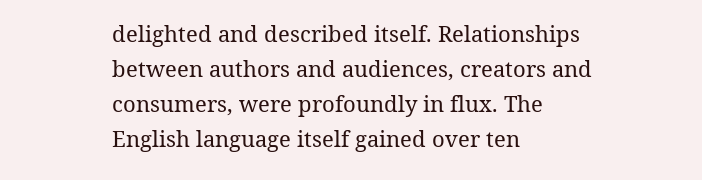delighted and described itself. Relationships between authors and audiences, creators and consumers, were profoundly in flux. The English language itself gained over ten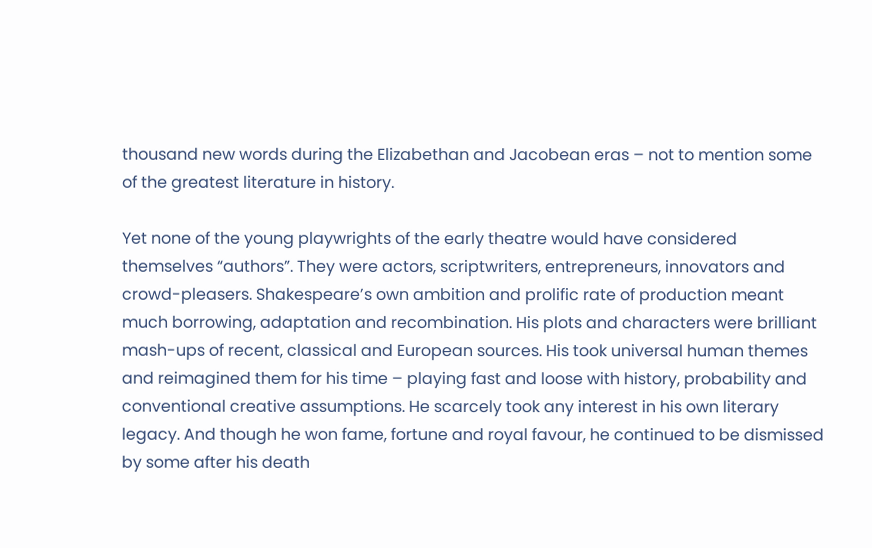thousand new words during the Elizabethan and Jacobean eras – not to mention some of the greatest literature in history.

Yet none of the young playwrights of the early theatre would have considered themselves “authors”. They were actors, scriptwriters, entrepreneurs, innovators and crowd-pleasers. Shakespeare’s own ambition and prolific rate of production meant much borrowing, adaptation and recombination. His plots and characters were brilliant mash-ups of recent, classical and European sources. His took universal human themes and reimagined them for his time – playing fast and loose with history, probability and conventional creative assumptions. He scarcely took any interest in his own literary legacy. And though he won fame, fortune and royal favour, he continued to be dismissed by some after his death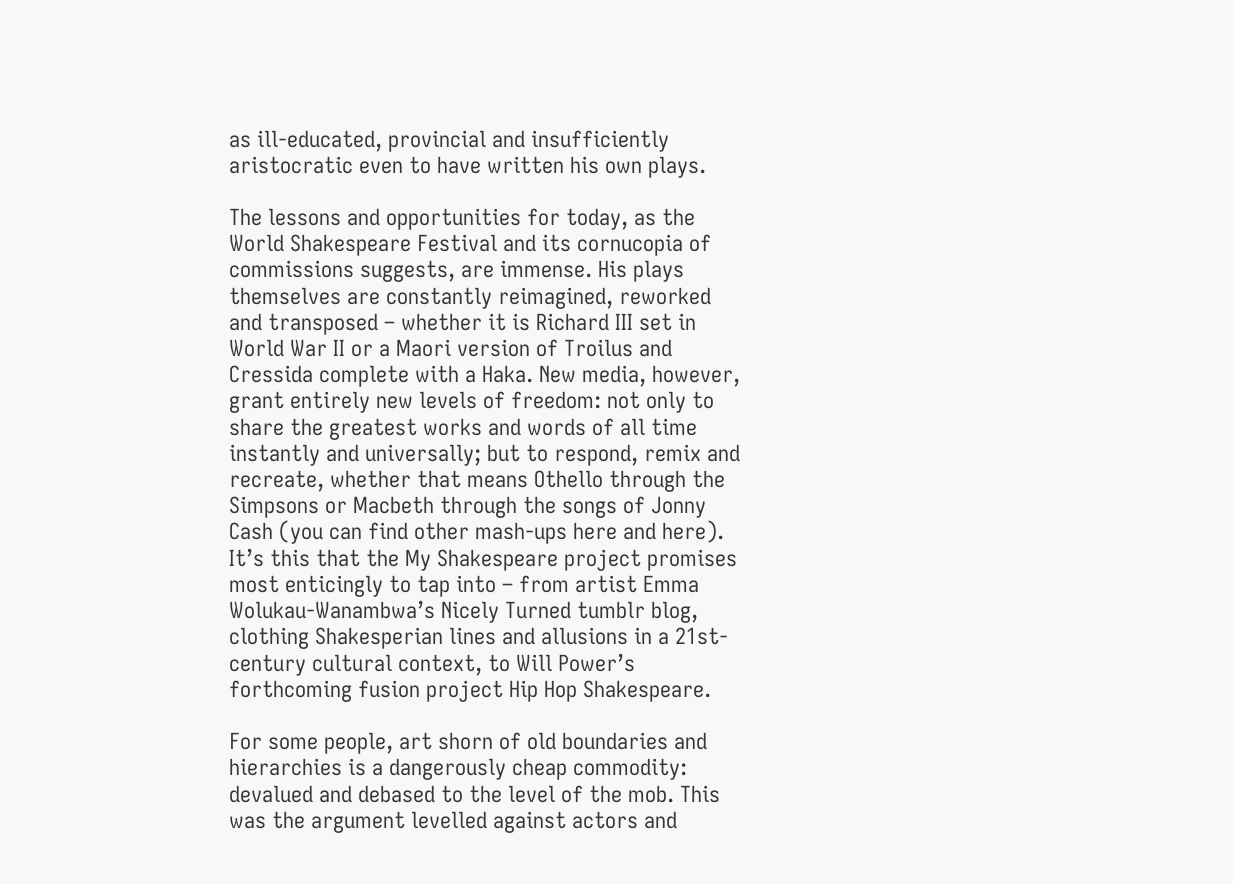as ill-educated, provincial and insufficiently aristocratic even to have written his own plays.

The lessons and opportunities for today, as the World Shakespeare Festival and its cornucopia of commissions suggests, are immense. His plays themselves are constantly reimagined, reworked and transposed – whether it is Richard III set in World War II or a Maori version of Troilus and Cressida complete with a Haka. New media, however, grant entirely new levels of freedom: not only to share the greatest works and words of all time instantly and universally; but to respond, remix and recreate, whether that means Othello through the Simpsons or Macbeth through the songs of Jonny Cash (you can find other mash-ups here and here). It’s this that the My Shakespeare project promises most enticingly to tap into – from artist Emma Wolukau-Wanambwa’s Nicely Turned tumblr blog, clothing Shakesperian lines and allusions in a 21st-century cultural context, to Will Power’s forthcoming fusion project Hip Hop Shakespeare.

For some people, art shorn of old boundaries and hierarchies is a dangerously cheap commodity: devalued and debased to the level of the mob. This was the argument levelled against actors and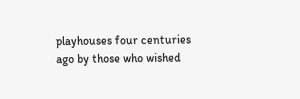playhouses four centuries ago by those who wished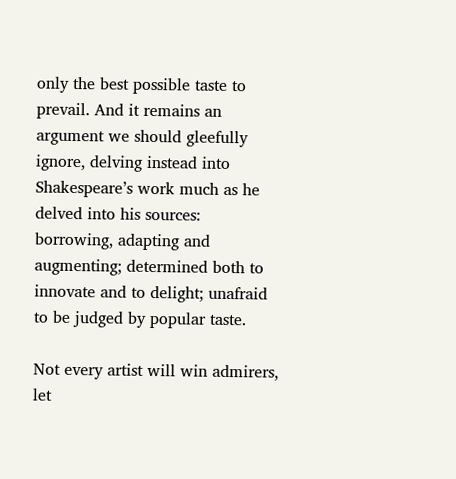only the best possible taste to prevail. And it remains an argument we should gleefully ignore, delving instead into Shakespeare’s work much as he delved into his sources: borrowing, adapting and augmenting; determined both to innovate and to delight; unafraid to be judged by popular taste.

Not every artist will win admirers, let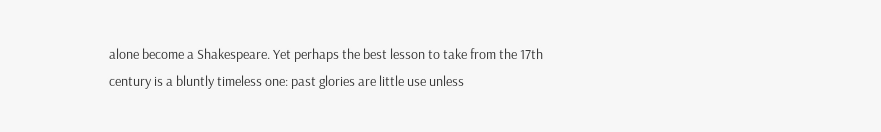alone become a Shakespeare. Yet perhaps the best lesson to take from the 17th century is a bluntly timeless one: past glories are little use unless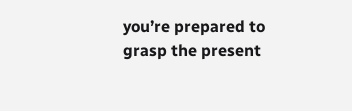you’re prepared to grasp the present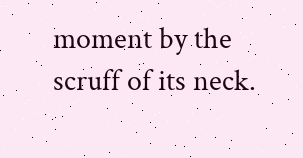moment by the scruff of its neck.